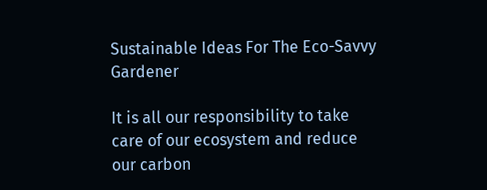Sustainable Ideas For The Eco-Savvy Gardener

It is all our responsibility to take care of our ecosystem and reduce our carbon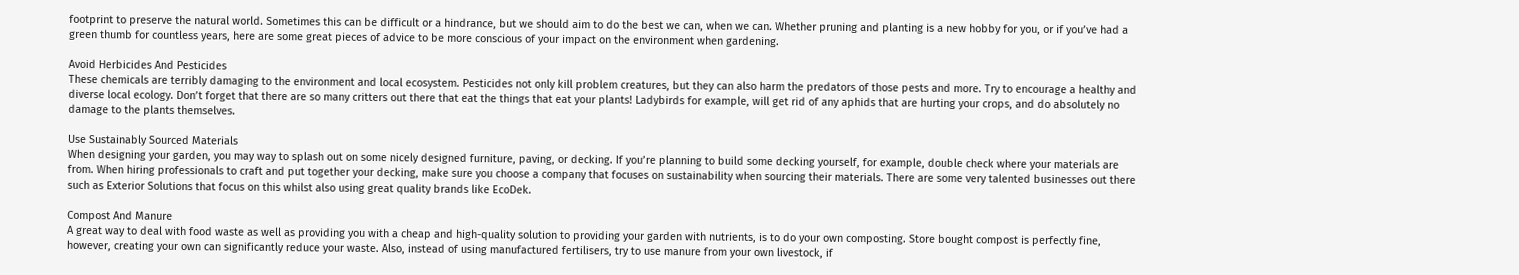footprint to preserve the natural world. Sometimes this can be difficult or a hindrance, but we should aim to do the best we can, when we can. Whether pruning and planting is a new hobby for you, or if you’ve had a green thumb for countless years, here are some great pieces of advice to be more conscious of your impact on the environment when gardening.

Avoid Herbicides And Pesticides
These chemicals are terribly damaging to the environment and local ecosystem. Pesticides not only kill problem creatures, but they can also harm the predators of those pests and more. Try to encourage a healthy and diverse local ecology. Don’t forget that there are so many critters out there that eat the things that eat your plants! Ladybirds for example, will get rid of any aphids that are hurting your crops, and do absolutely no damage to the plants themselves.

Use Sustainably Sourced Materials
When designing your garden, you may way to splash out on some nicely designed furniture, paving, or decking. If you’re planning to build some decking yourself, for example, double check where your materials are from. When hiring professionals to craft and put together your decking, make sure you choose a company that focuses on sustainability when sourcing their materials. There are some very talented businesses out there such as Exterior Solutions that focus on this whilst also using great quality brands like EcoDek.

Compost And Manure
A great way to deal with food waste as well as providing you with a cheap and high-quality solution to providing your garden with nutrients, is to do your own composting. Store bought compost is perfectly fine, however, creating your own can significantly reduce your waste. Also, instead of using manufactured fertilisers, try to use manure from your own livestock, if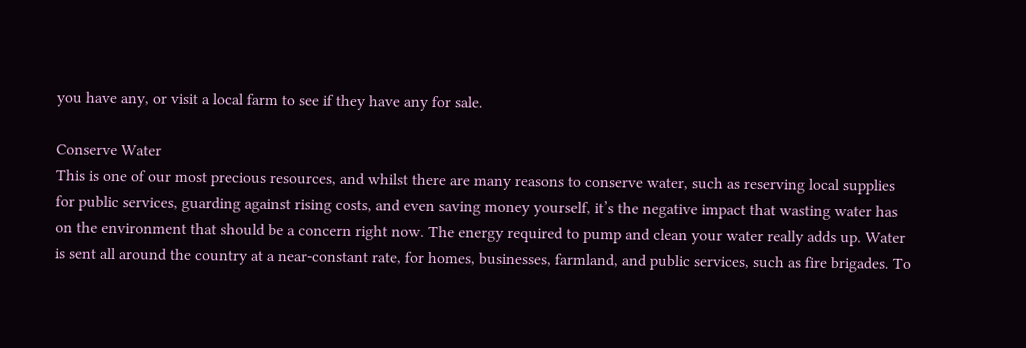you have any, or visit a local farm to see if they have any for sale.

Conserve Water
This is one of our most precious resources, and whilst there are many reasons to conserve water, such as reserving local supplies for public services, guarding against rising costs, and even saving money yourself, it’s the negative impact that wasting water has on the environment that should be a concern right now. The energy required to pump and clean your water really adds up. Water is sent all around the country at a near-constant rate, for homes, businesses, farmland, and public services, such as fire brigades. To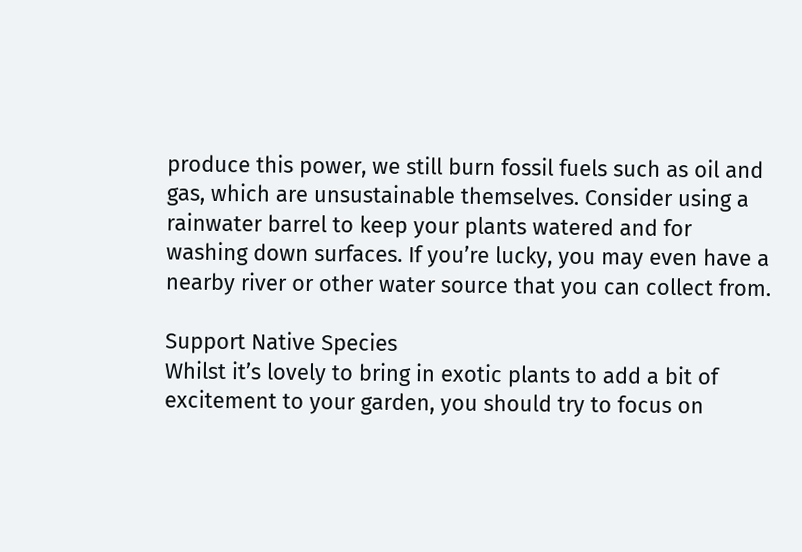produce this power, we still burn fossil fuels such as oil and gas, which are unsustainable themselves. Consider using a rainwater barrel to keep your plants watered and for washing down surfaces. If you’re lucky, you may even have a nearby river or other water source that you can collect from.

Support Native Species
Whilst it’s lovely to bring in exotic plants to add a bit of excitement to your garden, you should try to focus on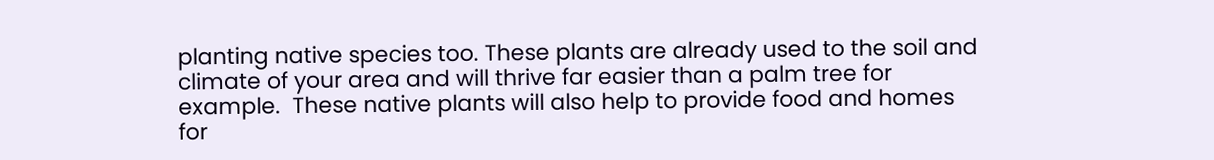planting native species too. These plants are already used to the soil and climate of your area and will thrive far easier than a palm tree for example.  These native plants will also help to provide food and homes for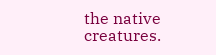the native creatures.